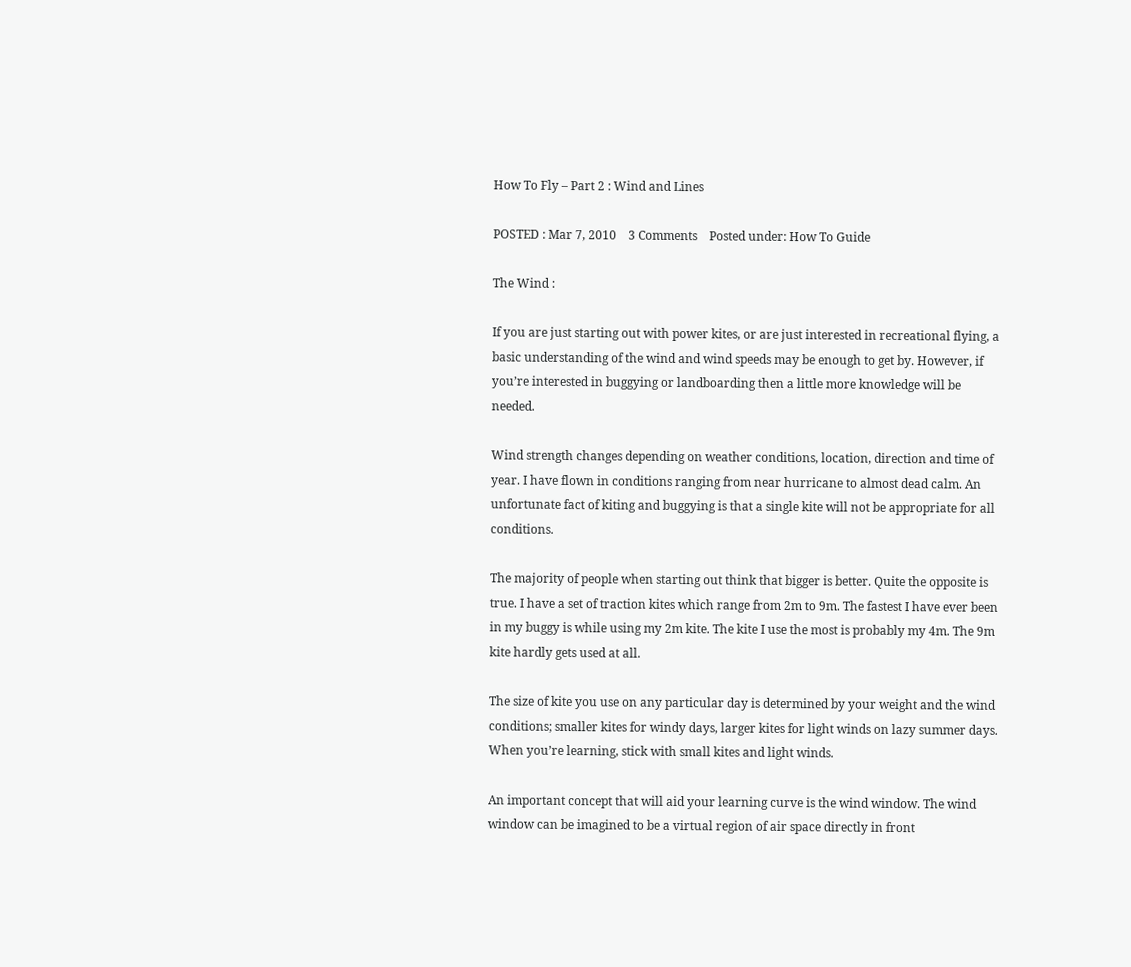How To Fly – Part 2 : Wind and Lines

POSTED : Mar 7, 2010    3 Comments    Posted under: How To Guide

The Wind :

If you are just starting out with power kites, or are just interested in recreational flying, a basic understanding of the wind and wind speeds may be enough to get by. However, if you’re interested in buggying or landboarding then a little more knowledge will be needed.

Wind strength changes depending on weather conditions, location, direction and time of year. I have flown in conditions ranging from near hurricane to almost dead calm. An unfortunate fact of kiting and buggying is that a single kite will not be appropriate for all conditions.

The majority of people when starting out think that bigger is better. Quite the opposite is true. I have a set of traction kites which range from 2m to 9m. The fastest I have ever been in my buggy is while using my 2m kite. The kite I use the most is probably my 4m. The 9m kite hardly gets used at all.

The size of kite you use on any particular day is determined by your weight and the wind conditions; smaller kites for windy days, larger kites for light winds on lazy summer days. When you’re learning, stick with small kites and light winds.

An important concept that will aid your learning curve is the wind window. The wind window can be imagined to be a virtual region of air space directly in front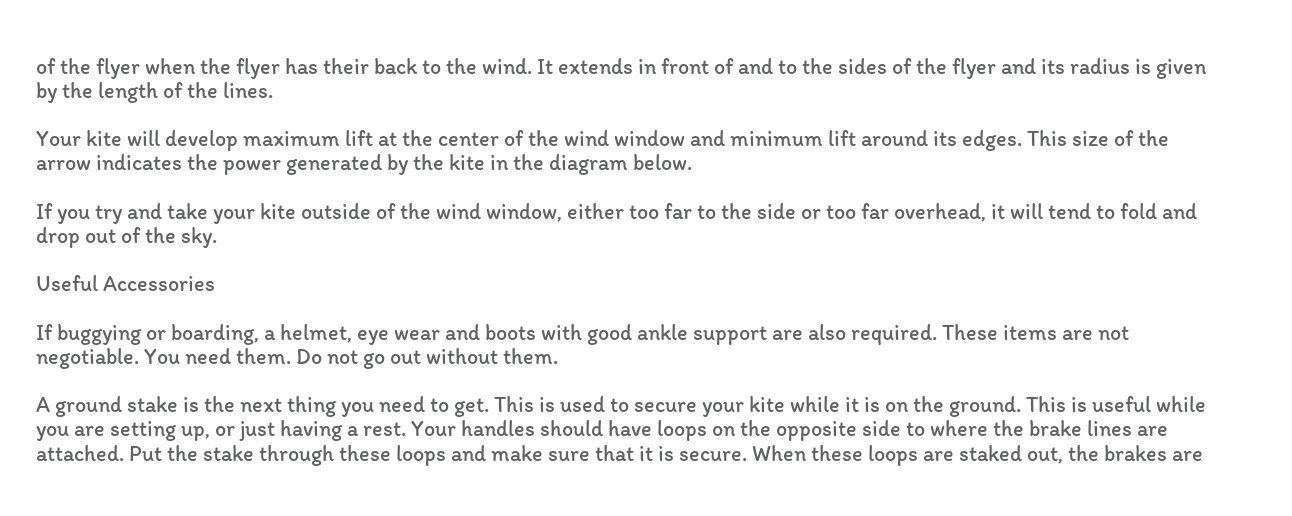of the flyer when the flyer has their back to the wind. It extends in front of and to the sides of the flyer and its radius is given by the length of the lines.

Your kite will develop maximum lift at the center of the wind window and minimum lift around its edges. This size of the arrow indicates the power generated by the kite in the diagram below.

If you try and take your kite outside of the wind window, either too far to the side or too far overhead, it will tend to fold and drop out of the sky.

Useful Accessories

If buggying or boarding, a helmet, eye wear and boots with good ankle support are also required. These items are not negotiable. You need them. Do not go out without them.

A ground stake is the next thing you need to get. This is used to secure your kite while it is on the ground. This is useful while you are setting up, or just having a rest. Your handles should have loops on the opposite side to where the brake lines are attached. Put the stake through these loops and make sure that it is secure. When these loops are staked out, the brakes are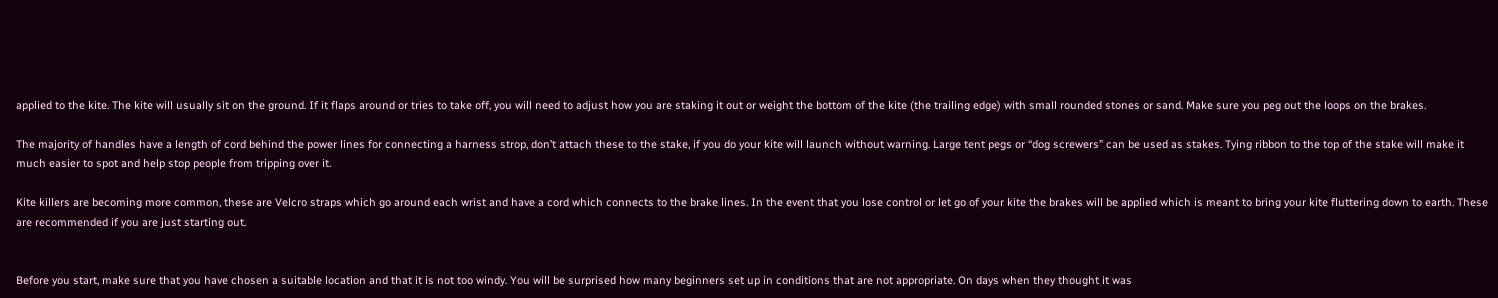applied to the kite. The kite will usually sit on the ground. If it flaps around or tries to take off, you will need to adjust how you are staking it out or weight the bottom of the kite (the trailing edge) with small rounded stones or sand. Make sure you peg out the loops on the brakes.

The majority of handles have a length of cord behind the power lines for connecting a harness strop, don’t attach these to the stake, if you do your kite will launch without warning. Large tent pegs or “dog screwers” can be used as stakes. Tying ribbon to the top of the stake will make it much easier to spot and help stop people from tripping over it.

Kite killers are becoming more common, these are Velcro straps which go around each wrist and have a cord which connects to the brake lines. In the event that you lose control or let go of your kite the brakes will be applied which is meant to bring your kite fluttering down to earth. These are recommended if you are just starting out.


Before you start, make sure that you have chosen a suitable location and that it is not too windy. You will be surprised how many beginners set up in conditions that are not appropriate. On days when they thought it was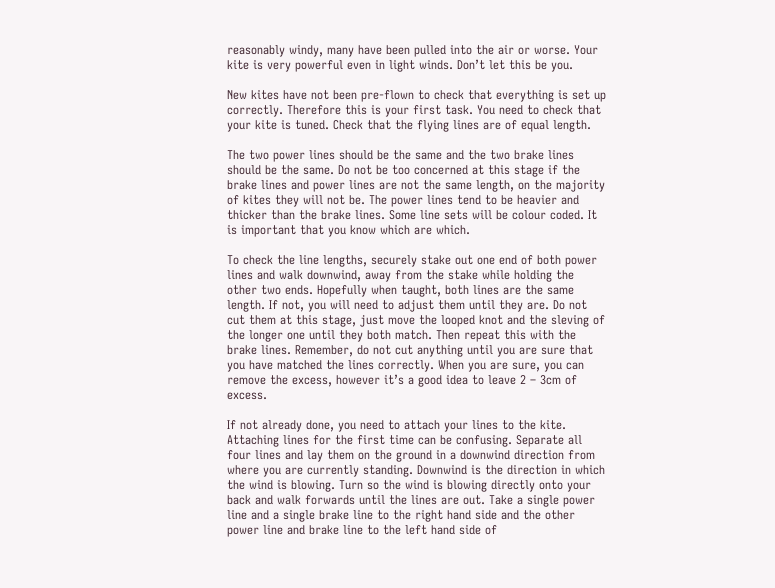reasonably windy, many have been pulled into the air or worse. Your kite is very powerful even in light winds. Don’t let this be you.

New kites have not been pre-flown to check that everything is set up correctly. Therefore this is your first task. You need to check that your kite is tuned. Check that the flying lines are of equal length.

The two power lines should be the same and the two brake lines should be the same. Do not be too concerned at this stage if the brake lines and power lines are not the same length, on the majority of kites they will not be. The power lines tend to be heavier and thicker than the brake lines. Some line sets will be colour coded. It is important that you know which are which.

To check the line lengths, securely stake out one end of both power lines and walk downwind, away from the stake while holding the other two ends. Hopefully when taught, both lines are the same length. If not, you will need to adjust them until they are. Do not cut them at this stage, just move the looped knot and the sleving of the longer one until they both match. Then repeat this with the brake lines. Remember, do not cut anything until you are sure that you have matched the lines correctly. When you are sure, you can remove the excess, however it’s a good idea to leave 2 – 3cm of excess.

If not already done, you need to attach your lines to the kite. Attaching lines for the first time can be confusing. Separate all four lines and lay them on the ground in a downwind direction from where you are currently standing. Downwind is the direction in which the wind is blowing. Turn so the wind is blowing directly onto your back and walk forwards until the lines are out. Take a single power line and a single brake line to the right hand side and the other power line and brake line to the left hand side of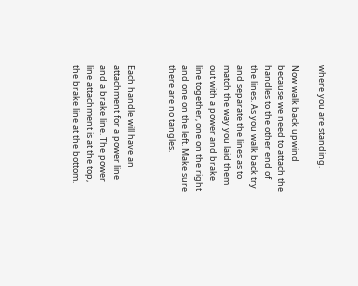where you are standing.

Now walk back upwind because we need to attach the handles to the other end of the lines. As you walk back try and separate the lines as to match the way you laid them out with a power and brake line together, one on the right and one on the left. Make sure there are no tangles.


Each handle will have an attachment for a power line and a brake line. The power line attachment is at the top, the brake line at the bottom.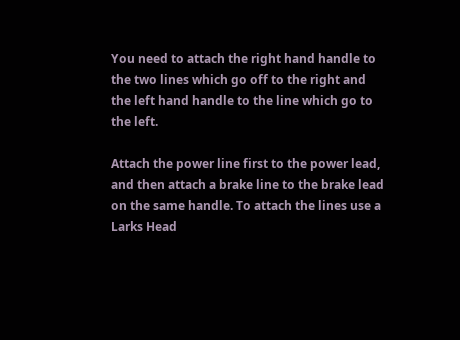You need to attach the right hand handle to the two lines which go off to the right and the left hand handle to the line which go to the left.

Attach the power line first to the power lead, and then attach a brake line to the brake lead on the same handle. To attach the lines use a Larks Head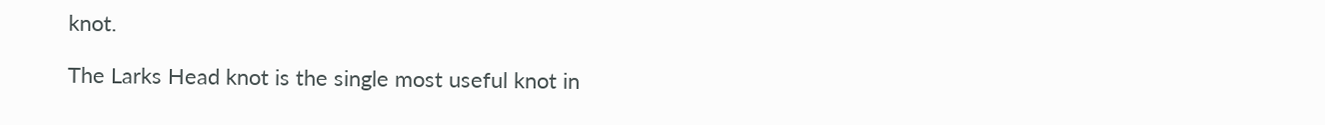knot.

The Larks Head knot is the single most useful knot in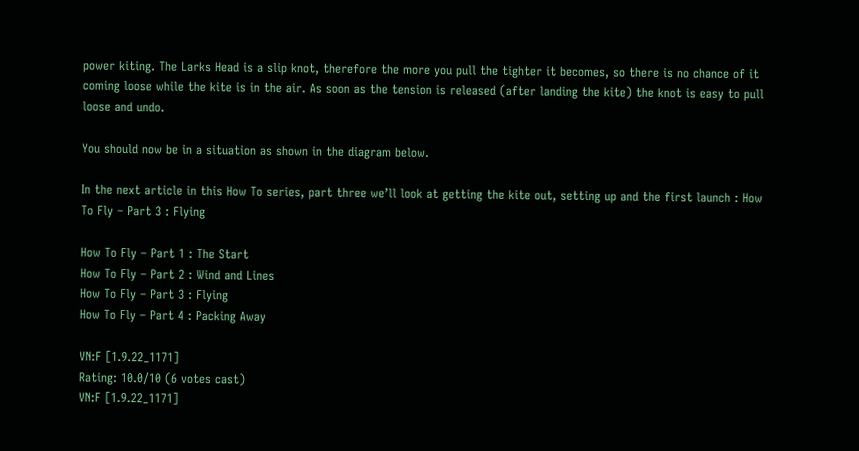power kiting. The Larks Head is a slip knot, therefore the more you pull the tighter it becomes, so there is no chance of it coming loose while the kite is in the air. As soon as the tension is released (after landing the kite) the knot is easy to pull loose and undo.

You should now be in a situation as shown in the diagram below.

In the next article in this How To series, part three we’ll look at getting the kite out, setting up and the first launch : How To Fly – Part 3 : Flying

How To Fly – Part 1 : The Start
How To Fly – Part 2 : Wind and Lines
How To Fly – Part 3 : Flying
How To Fly – Part 4 : Packing Away

VN:F [1.9.22_1171]
Rating: 10.0/10 (6 votes cast)
VN:F [1.9.22_1171]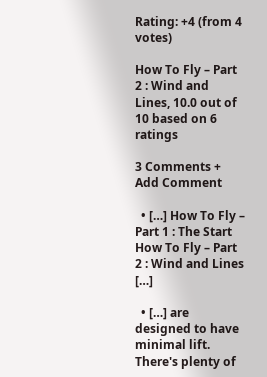Rating: +4 (from 4 votes)

How To Fly – Part 2 : Wind and Lines, 10.0 out of 10 based on 6 ratings

3 Comments + Add Comment

  • […] How To Fly – Part 1 : The Start How To Fly – Part 2 : Wind and Lines […]

  • […] are designed to have minimal lift. There's plenty of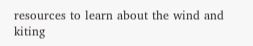resources to learn about the wind and kiting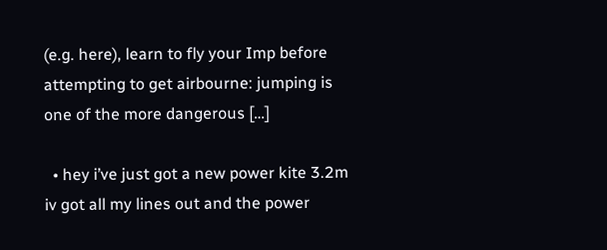(e.g. here), learn to fly your Imp before attempting to get airbourne: jumping is one of the more dangerous […]

  • hey i’ve just got a new power kite 3.2m iv got all my lines out and the power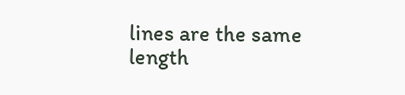lines are the same length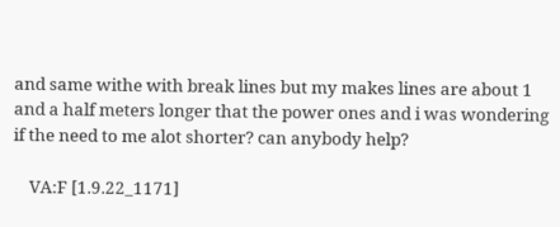and same withe with break lines but my makes lines are about 1 and a half meters longer that the power ones and i was wondering if the need to me alot shorter? can anybody help?

    VA:F [1.9.22_1171]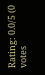Rating: 0.0/5 (0 votes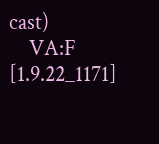cast)
    VA:F [1.9.22_1171]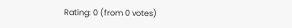Rating: 0 (from 0 votes)